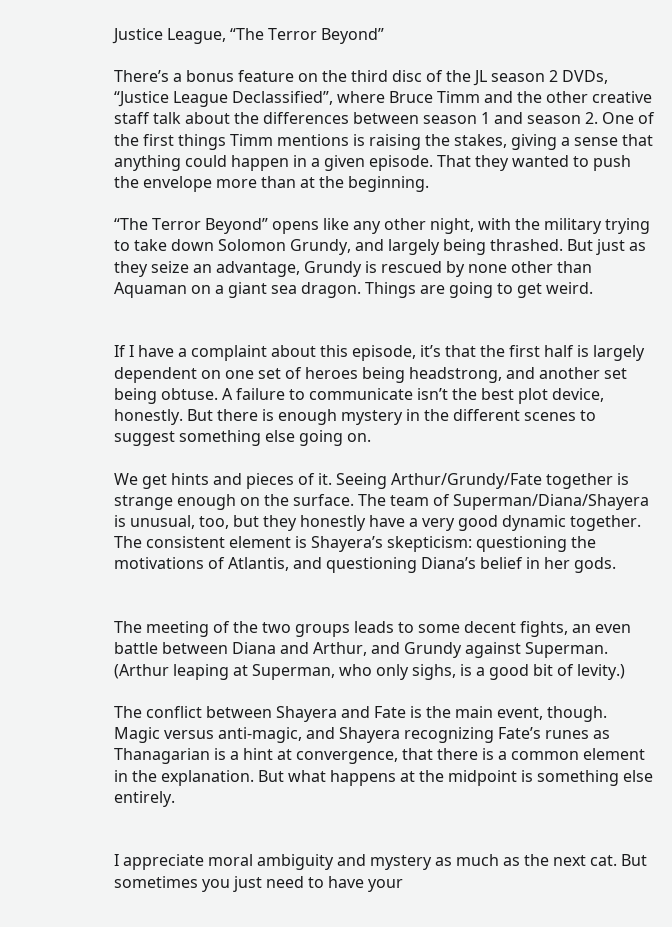Justice League, “The Terror Beyond”

There’s a bonus feature on the third disc of the JL season 2 DVDs, “Justice League Declassified”, where Bruce Timm and the other creative staff talk about the differences between season 1 and season 2. One of the first things Timm mentions is raising the stakes, giving a sense that anything could happen in a given episode. That they wanted to push the envelope more than at the beginning.

“The Terror Beyond” opens like any other night, with the military trying to take down Solomon Grundy, and largely being thrashed. But just as they seize an advantage, Grundy is rescued by none other than Aquaman on a giant sea dragon. Things are going to get weird.


If I have a complaint about this episode, it’s that the first half is largely dependent on one set of heroes being headstrong, and another set being obtuse. A failure to communicate isn’t the best plot device, honestly. But there is enough mystery in the different scenes to suggest something else going on.

We get hints and pieces of it. Seeing Arthur/Grundy/Fate together is strange enough on the surface. The team of Superman/Diana/Shayera is unusual, too, but they honestly have a very good dynamic together. The consistent element is Shayera’s skepticism: questioning the motivations of Atlantis, and questioning Diana’s belief in her gods.


The meeting of the two groups leads to some decent fights, an even battle between Diana and Arthur, and Grundy against Superman. (Arthur leaping at Superman, who only sighs, is a good bit of levity.)

The conflict between Shayera and Fate is the main event, though. Magic versus anti-magic, and Shayera recognizing Fate’s runes as Thanagarian is a hint at convergence, that there is a common element in the explanation. But what happens at the midpoint is something else entirely.


I appreciate moral ambiguity and mystery as much as the next cat. But sometimes you just need to have your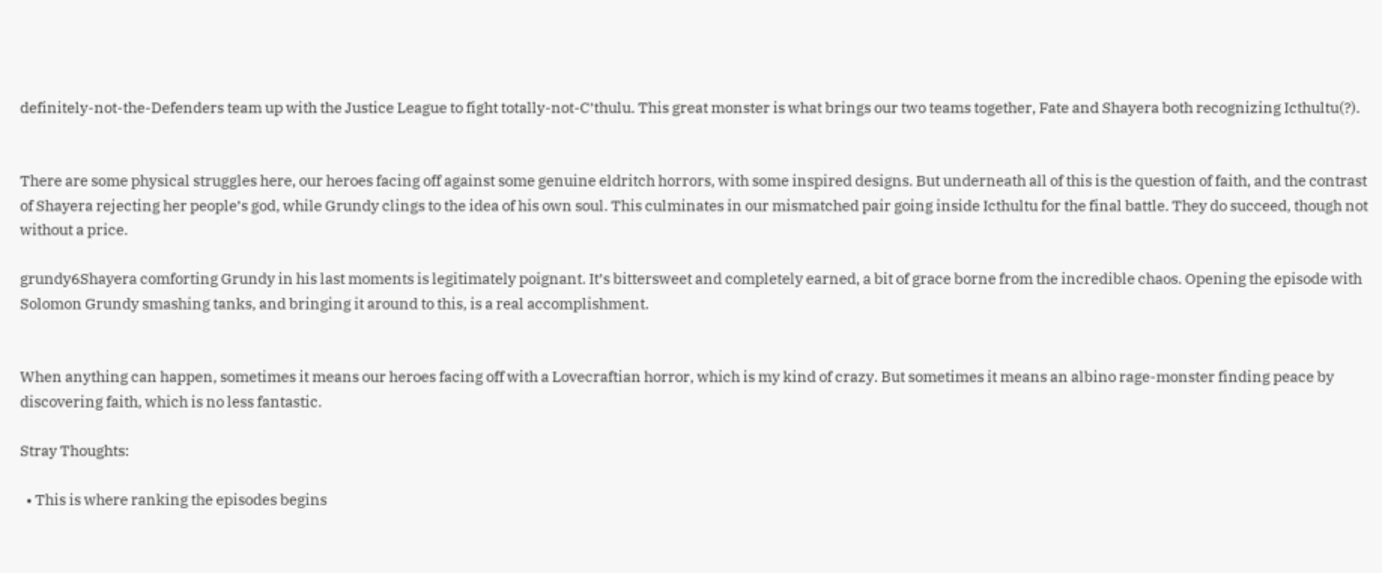definitely-not-the-Defenders team up with the Justice League to fight totally-not-C’thulu. This great monster is what brings our two teams together, Fate and Shayera both recognizing Icthultu(?).


There are some physical struggles here, our heroes facing off against some genuine eldritch horrors, with some inspired designs. But underneath all of this is the question of faith, and the contrast of Shayera rejecting her people’s god, while Grundy clings to the idea of his own soul. This culminates in our mismatched pair going inside Icthultu for the final battle. They do succeed, though not without a price.

grundy6Shayera comforting Grundy in his last moments is legitimately poignant. It’s bittersweet and completely earned, a bit of grace borne from the incredible chaos. Opening the episode with Solomon Grundy smashing tanks, and bringing it around to this, is a real accomplishment.


When anything can happen, sometimes it means our heroes facing off with a Lovecraftian horror, which is my kind of crazy. But sometimes it means an albino rage-monster finding peace by discovering faith, which is no less fantastic.

Stray Thoughts:

  • This is where ranking the episodes begins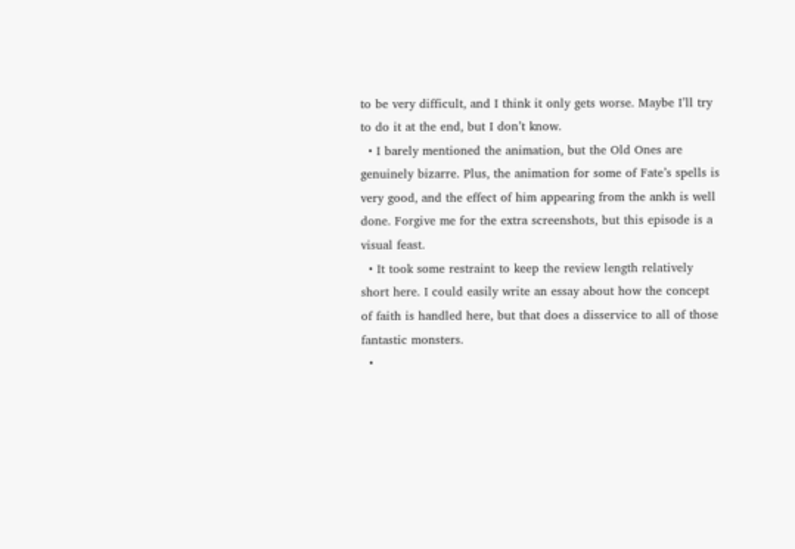to be very difficult, and I think it only gets worse. Maybe I’ll try to do it at the end, but I don’t know.
  • I barely mentioned the animation, but the Old Ones are genuinely bizarre. Plus, the animation for some of Fate’s spells is very good, and the effect of him appearing from the ankh is well done. Forgive me for the extra screenshots, but this episode is a visual feast.
  • It took some restraint to keep the review length relatively short here. I could easily write an essay about how the concept of faith is handled here, but that does a disservice to all of those fantastic monsters.
  •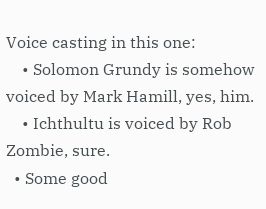Voice casting in this one:
    • Solomon Grundy is somehow voiced by Mark Hamill, yes, him.
    • Ichthultu is voiced by Rob Zombie, sure.
  • Some good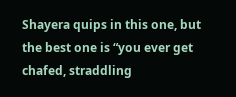Shayera quips in this one, but the best one is “you ever get chafed, straddling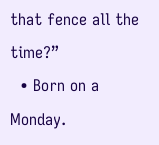that fence all the time?”
  • Born on a Monday.